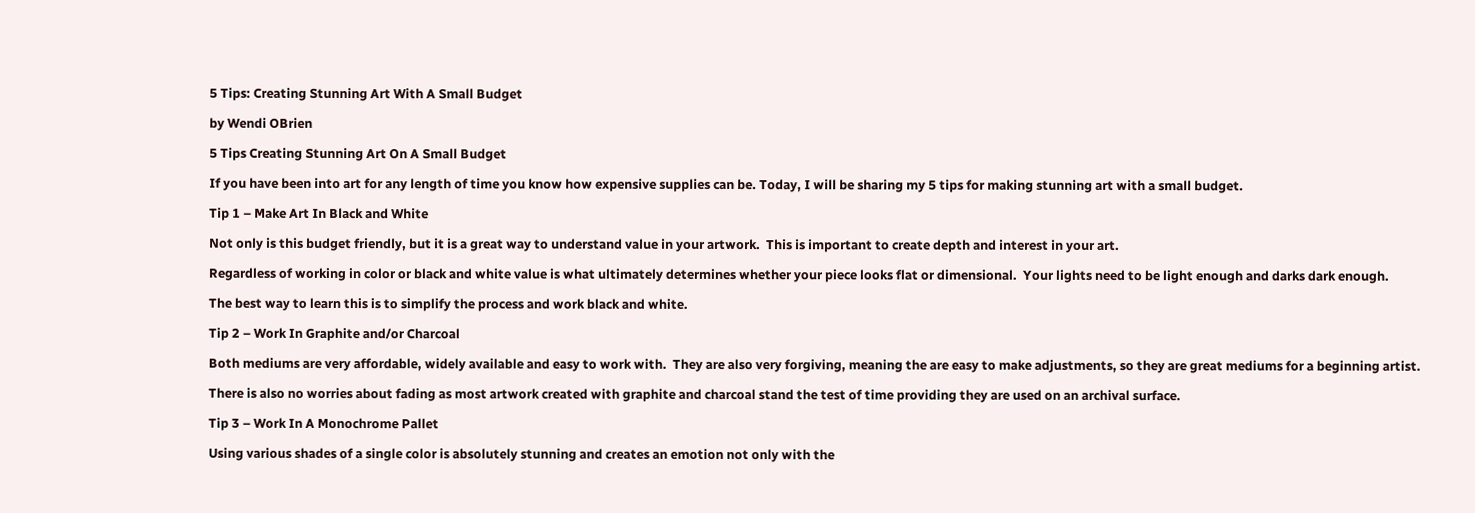5 Tips: Creating Stunning Art With A Small Budget

by Wendi OBrien

5 Tips Creating Stunning Art On A Small Budget

If you have been into art for any length of time you know how expensive supplies can be. Today, I will be sharing my 5 tips for making stunning art with a small budget.

Tip 1 – Make Art In Black and White

Not only is this budget friendly, but it is a great way to understand value in your artwork.  This is important to create depth and interest in your art.

Regardless of working in color or black and white value is what ultimately determines whether your piece looks flat or dimensional.  Your lights need to be light enough and darks dark enough.

The best way to learn this is to simplify the process and work black and white.

Tip 2 – Work In Graphite and/or Charcoal

Both mediums are very affordable, widely available and easy to work with.  They are also very forgiving, meaning the are easy to make adjustments, so they are great mediums for a beginning artist.

There is also no worries about fading as most artwork created with graphite and charcoal stand the test of time providing they are used on an archival surface.

Tip 3 – Work In A Monochrome Pallet

Using various shades of a single color is absolutely stunning and creates an emotion not only with the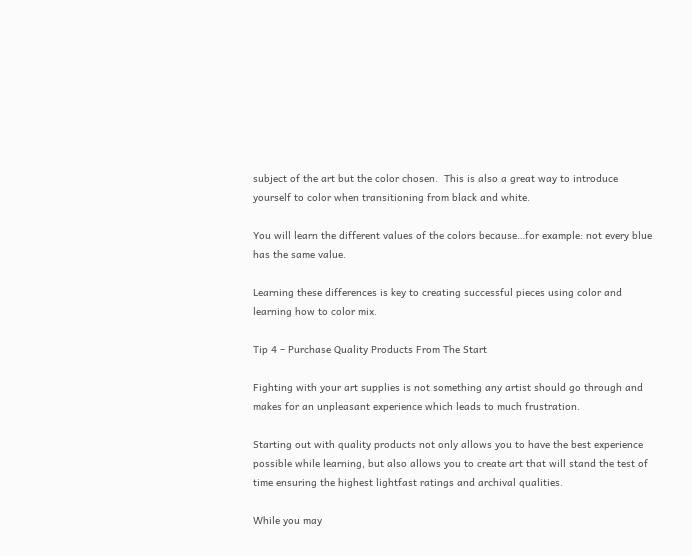subject of the art but the color chosen.  This is also a great way to introduce yourself to color when transitioning from black and white.

You will learn the different values of the colors because…for example: not every blue has the same value.

Learning these differences is key to creating successful pieces using color and learning how to color mix.

Tip 4 – Purchase Quality Products From The Start

Fighting with your art supplies is not something any artist should go through and makes for an unpleasant experience which leads to much frustration.

Starting out with quality products not only allows you to have the best experience possible while learning, but also allows you to create art that will stand the test of time ensuring the highest lightfast ratings and archival qualities.

While you may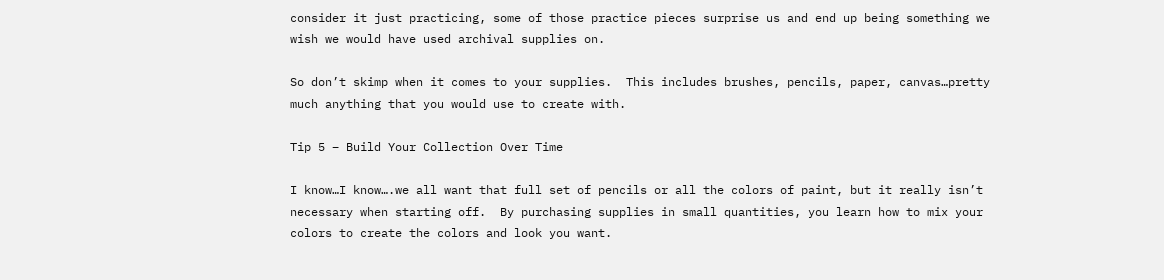consider it just practicing, some of those practice pieces surprise us and end up being something we wish we would have used archival supplies on.

So don’t skimp when it comes to your supplies.  This includes brushes, pencils, paper, canvas…pretty much anything that you would use to create with.

Tip 5 – Build Your Collection Over Time

I know…I know….we all want that full set of pencils or all the colors of paint, but it really isn’t necessary when starting off.  By purchasing supplies in small quantities, you learn how to mix your colors to create the colors and look you want.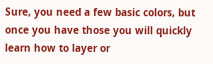Sure, you need a few basic colors, but once you have those you will quickly learn how to layer or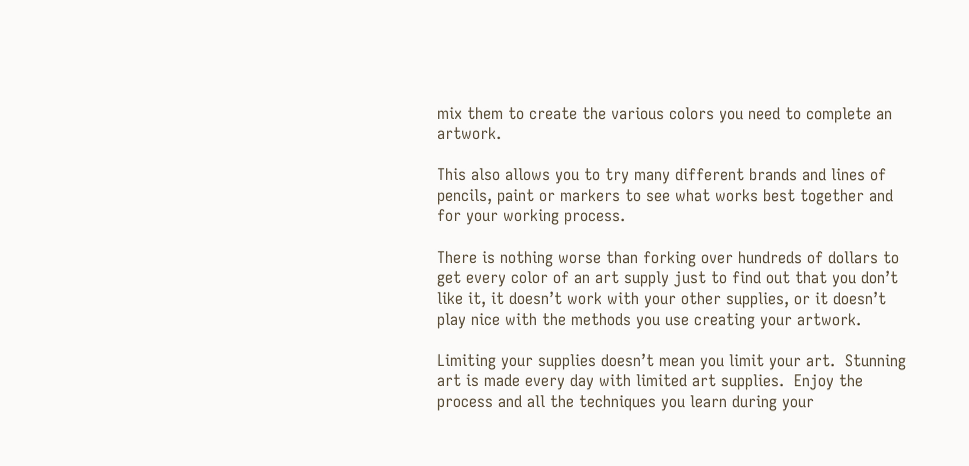mix them to create the various colors you need to complete an artwork.

This also allows you to try many different brands and lines of pencils, paint or markers to see what works best together and for your working process.

There is nothing worse than forking over hundreds of dollars to get every color of an art supply just to find out that you don’t like it, it doesn’t work with your other supplies, or it doesn’t play nice with the methods you use creating your artwork.

Limiting your supplies doesn’t mean you limit your art.  Stunning art is made every day with limited art supplies.  Enjoy the process and all the techniques you learn during your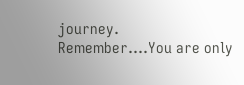journey.  Remember….You are only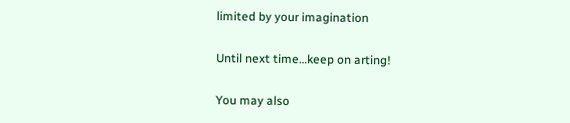limited by your imagination

Until next time…keep on arting!

You may also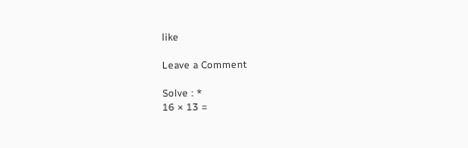like

Leave a Comment

Solve : *
16 × 13 =